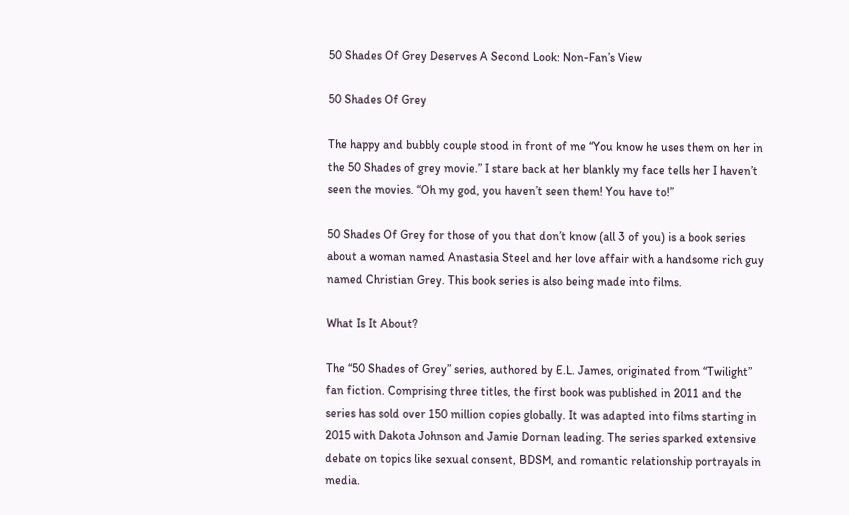50 Shades Of Grey Deserves A Second Look: Non-Fan’s View

50 Shades Of Grey

The happy and bubbly couple stood in front of me “You know he uses them on her in the 50 Shades of grey movie.” I stare back at her blankly my face tells her I haven’t seen the movies. “Oh my god, you haven’t seen them! You have to!”

50 Shades Of Grey for those of you that don’t know (all 3 of you) is a book series about a woman named Anastasia Steel and her love affair with a handsome rich guy named Christian Grey. This book series is also being made into films.

What Is It About?

The “50 Shades of Grey” series, authored by E.L. James, originated from “Twilight” fan fiction. Comprising three titles, the first book was published in 2011 and the series has sold over 150 million copies globally. It was adapted into films starting in 2015 with Dakota Johnson and Jamie Dornan leading. The series sparked extensive debate on topics like sexual consent, BDSM, and romantic relationship portrayals in media.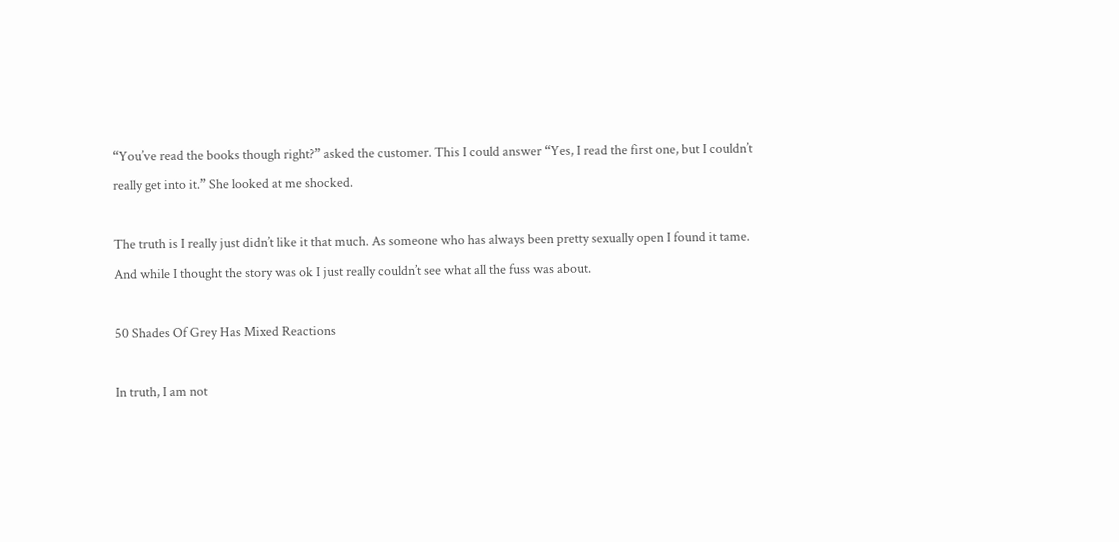“You’ve read the books though right?” asked the customer. This I could answer “Yes, I read the first one, but I couldn’t really get into it.” She looked at me shocked.

The truth is I really just didn’t like it that much. As someone who has always been pretty sexually open I found it tame. And while I thought the story was ok I just really couldn’t see what all the fuss was about.

50 Shades Of Grey Has Mixed Reactions

In truth, I am not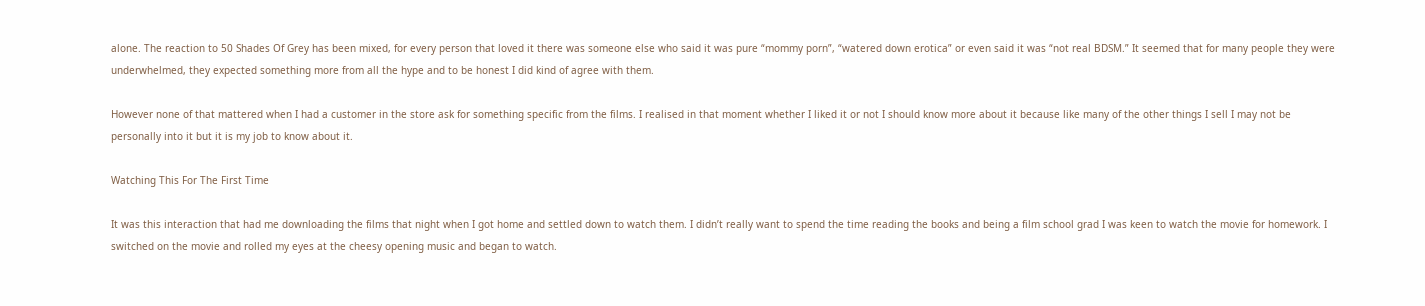alone. The reaction to 50 Shades Of Grey has been mixed, for every person that loved it there was someone else who said it was pure “mommy porn”, “watered down erotica” or even said it was “not real BDSM.” It seemed that for many people they were underwhelmed, they expected something more from all the hype and to be honest I did kind of agree with them.

However none of that mattered when I had a customer in the store ask for something specific from the films. I realised in that moment whether I liked it or not I should know more about it because like many of the other things I sell I may not be personally into it but it is my job to know about it.

Watching This For The First Time

It was this interaction that had me downloading the films that night when I got home and settled down to watch them. I didn’t really want to spend the time reading the books and being a film school grad I was keen to watch the movie for homework. I switched on the movie and rolled my eyes at the cheesy opening music and began to watch.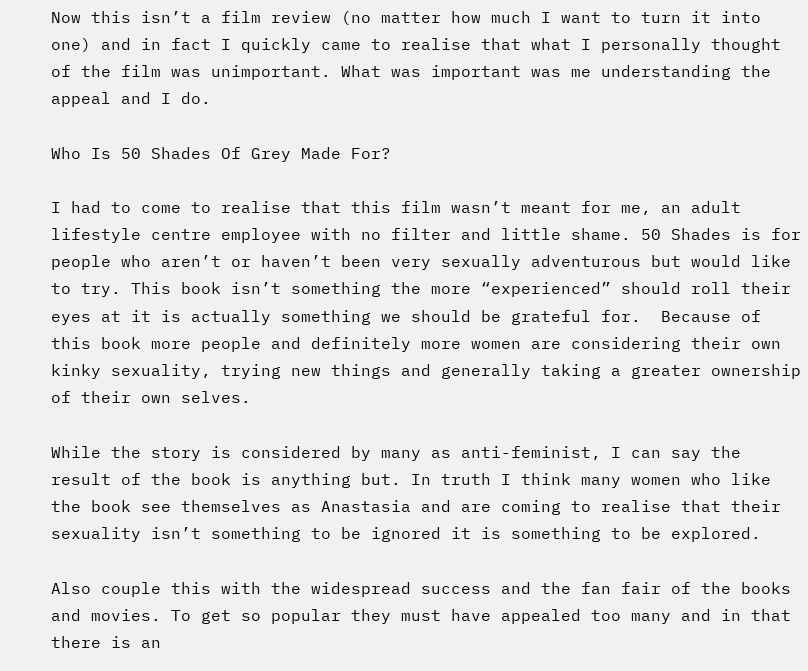Now this isn’t a film review (no matter how much I want to turn it into one) and in fact I quickly came to realise that what I personally thought of the film was unimportant. What was important was me understanding the appeal and I do.

Who Is 50 Shades Of Grey Made For?

I had to come to realise that this film wasn’t meant for me, an adult lifestyle centre employee with no filter and little shame. 50 Shades is for people who aren’t or haven’t been very sexually adventurous but would like to try. This book isn’t something the more “experienced” should roll their eyes at it is actually something we should be grateful for.  Because of this book more people and definitely more women are considering their own kinky sexuality, trying new things and generally taking a greater ownership of their own selves.

While the story is considered by many as anti-feminist, I can say the result of the book is anything but. In truth I think many women who like the book see themselves as Anastasia and are coming to realise that their sexuality isn’t something to be ignored it is something to be explored.

Also couple this with the widespread success and the fan fair of the books and movies. To get so popular they must have appealed too many and in that there is an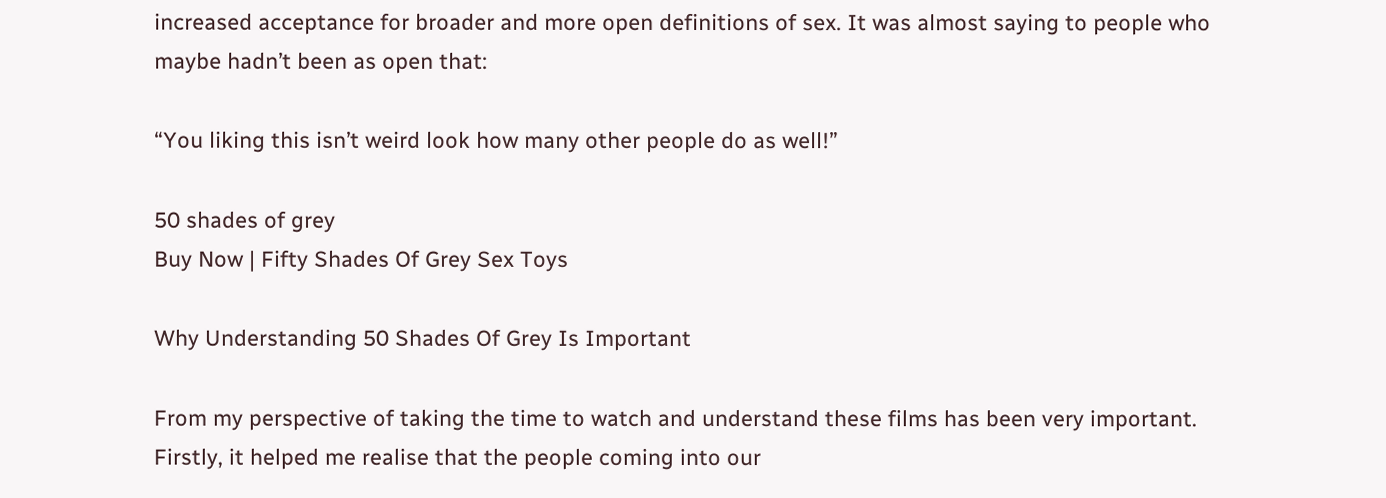increased acceptance for broader and more open definitions of sex. It was almost saying to people who maybe hadn’t been as open that:

“You liking this isn’t weird look how many other people do as well!”

50 shades of grey
Buy Now | Fifty Shades Of Grey Sex Toys

Why Understanding 50 Shades Of Grey Is Important

From my perspective of taking the time to watch and understand these films has been very important. Firstly, it helped me realise that the people coming into our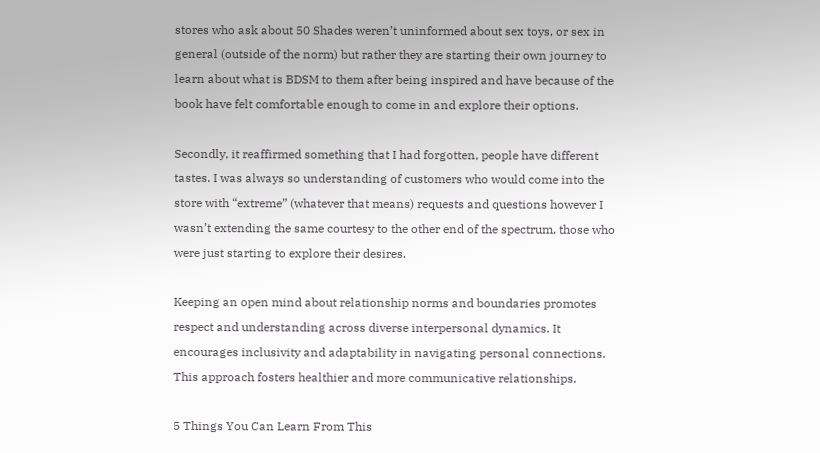stores who ask about 50 Shades weren’t uninformed about sex toys, or sex in general (outside of the norm) but rather they are starting their own journey to learn about what is BDSM to them after being inspired and have because of the book have felt comfortable enough to come in and explore their options.

Secondly, it reaffirmed something that I had forgotten, people have different tastes. I was always so understanding of customers who would come into the store with “extreme” (whatever that means) requests and questions however I wasn’t extending the same courtesy to the other end of the spectrum, those who were just starting to explore their desires.

Keeping an open mind about relationship norms and boundaries promotes respect and understanding across diverse interpersonal dynamics. It encourages inclusivity and adaptability in navigating personal connections. This approach fosters healthier and more communicative relationships.

5 Things You Can Learn From This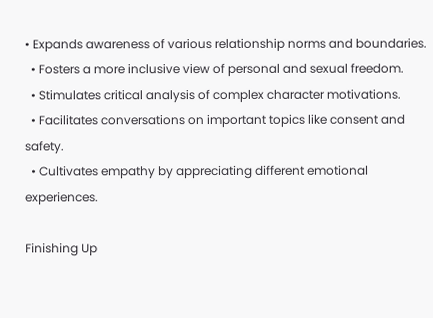• Expands awareness of various relationship norms and boundaries.
  • Fosters a more inclusive view of personal and sexual freedom.
  • Stimulates critical analysis of complex character motivations.
  • Facilitates conversations on important topics like consent and safety.
  • Cultivates empathy by appreciating different emotional experiences.

Finishing Up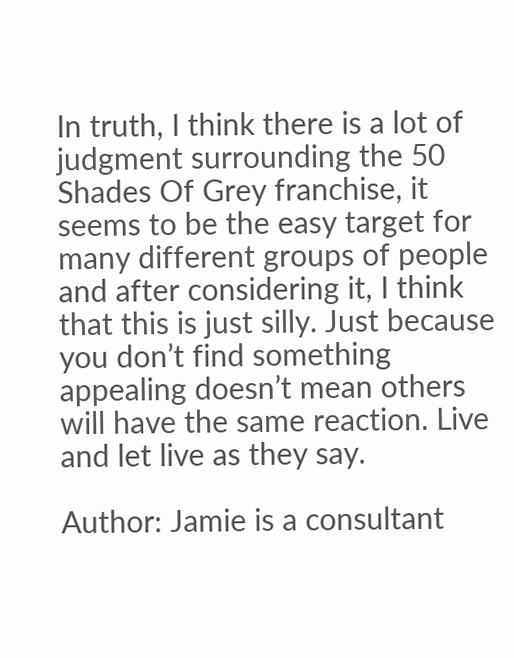In truth, I think there is a lot of judgment surrounding the 50 Shades Of Grey franchise, it seems to be the easy target for many different groups of people and after considering it, I think that this is just silly. Just because you don’t find something appealing doesn’t mean others will have the same reaction. Live and let live as they say.

Author: Jamie is a consultant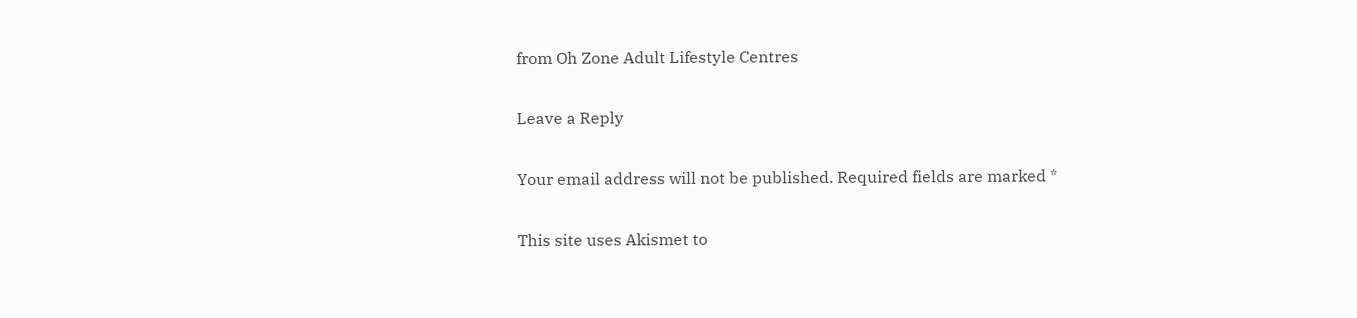from Oh Zone Adult Lifestyle Centres

Leave a Reply

Your email address will not be published. Required fields are marked *

This site uses Akismet to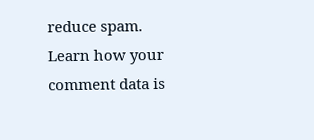reduce spam. Learn how your comment data is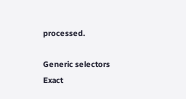processed.

Generic selectors
Exact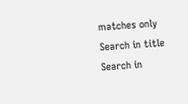matches only
Search in title
Search in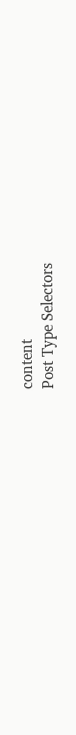content
Post Type Selectors